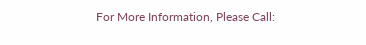For More Information, Please Call: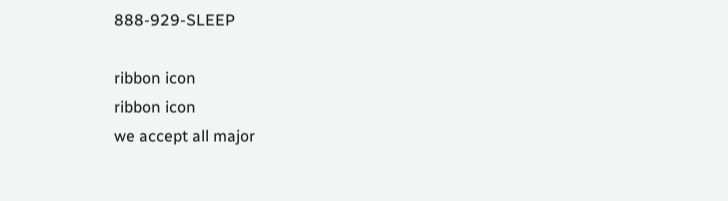888-929-SLEEP

ribbon icon
ribbon icon
we accept all major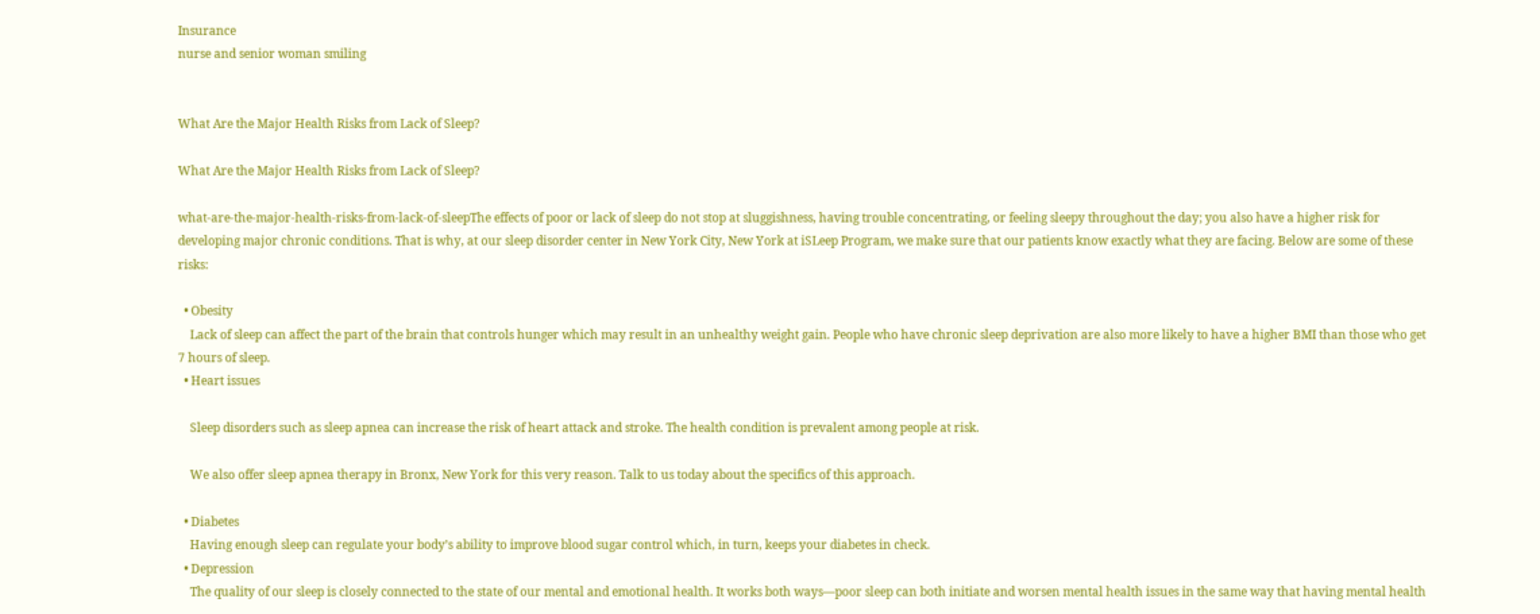Insurance
nurse and senior woman smiling


What Are the Major Health Risks from Lack of Sleep?

What Are the Major Health Risks from Lack of Sleep?

what-are-the-major-health-risks-from-lack-of-sleepThe effects of poor or lack of sleep do not stop at sluggishness, having trouble concentrating, or feeling sleepy throughout the day; you also have a higher risk for developing major chronic conditions. That is why, at our sleep disorder center in New York City, New York at iSLeep Program, we make sure that our patients know exactly what they are facing. Below are some of these risks:

  • Obesity
    Lack of sleep can affect the part of the brain that controls hunger which may result in an unhealthy weight gain. People who have chronic sleep deprivation are also more likely to have a higher BMI than those who get 7 hours of sleep.
  • Heart issues

    Sleep disorders such as sleep apnea can increase the risk of heart attack and stroke. The health condition is prevalent among people at risk.

    We also offer sleep apnea therapy in Bronx, New York for this very reason. Talk to us today about the specifics of this approach.

  • Diabetes
    Having enough sleep can regulate your body’s ability to improve blood sugar control which, in turn, keeps your diabetes in check.
  • Depression
    The quality of our sleep is closely connected to the state of our mental and emotional health. It works both ways—poor sleep can both initiate and worsen mental health issues in the same way that having mental health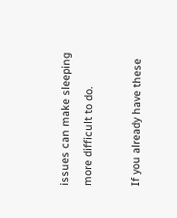issues can make sleeping more difficult to do.

If you already have these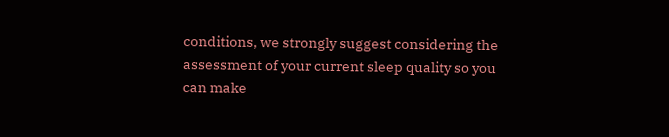conditions, we strongly suggest considering the assessment of your current sleep quality so you can make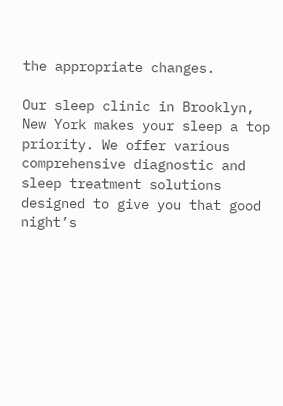the appropriate changes.

Our sleep clinic in Brooklyn, New York makes your sleep a top priority. We offer various comprehensive diagnostic and sleep treatment solutions designed to give you that good night’s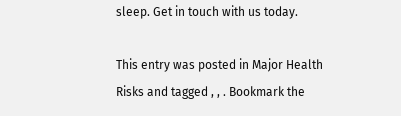sleep. Get in touch with us today.

This entry was posted in Major Health Risks and tagged , , . Bookmark the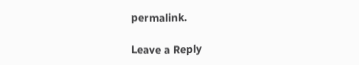permalink.

Leave a Reply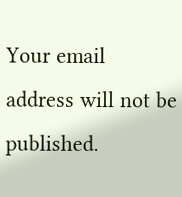Your email address will not be published.